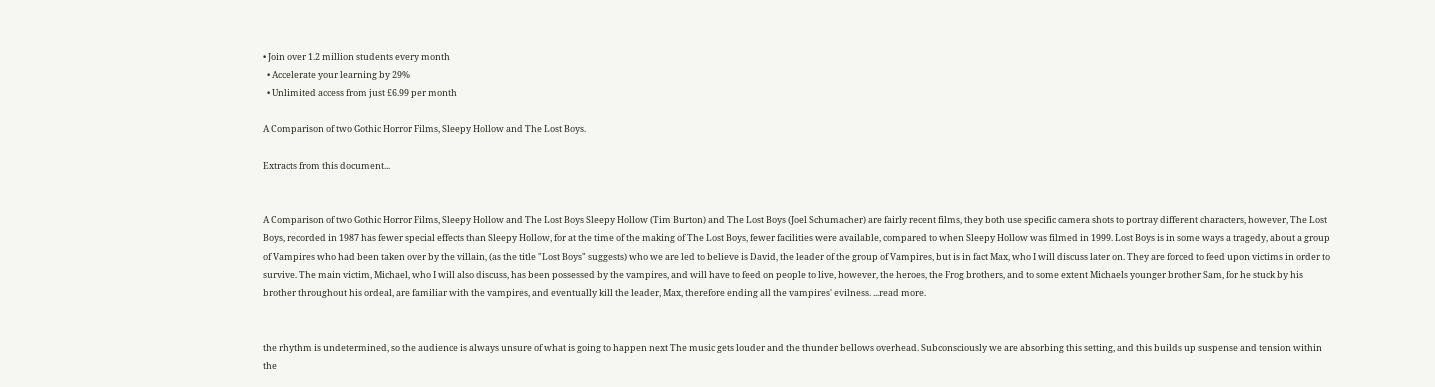• Join over 1.2 million students every month
  • Accelerate your learning by 29%
  • Unlimited access from just £6.99 per month

A Comparison of two Gothic Horror Films, Sleepy Hollow and The Lost Boys.

Extracts from this document...


A Comparison of two Gothic Horror Films, Sleepy Hollow and The Lost Boys Sleepy Hollow (Tim Burton) and The Lost Boys (Joel Schumacher) are fairly recent films, they both use specific camera shots to portray different characters, however, The Lost Boys, recorded in 1987 has fewer special effects than Sleepy Hollow, for at the time of the making of The Lost Boys, fewer facilities were available, compared to when Sleepy Hollow was filmed in 1999. Lost Boys is in some ways a tragedy, about a group of Vampires who had been taken over by the villain, (as the title "Lost Boys" suggests) who we are led to believe is David, the leader of the group of Vampires, but is in fact Max, who I will discuss later on. They are forced to feed upon victims in order to survive. The main victim, Michael, who I will also discuss, has been possessed by the vampires, and will have to feed on people to live, however, the heroes, the Frog brothers, and to some extent Michaels younger brother Sam, for he stuck by his brother throughout his ordeal, are familiar with the vampires, and eventually kill the leader, Max, therefore ending all the vampires' evilness. ...read more.


the rhythm is undetermined, so the audience is always unsure of what is going to happen next The music gets louder and the thunder bellows overhead. Subconsciously we are absorbing this setting, and this builds up suspense and tension within the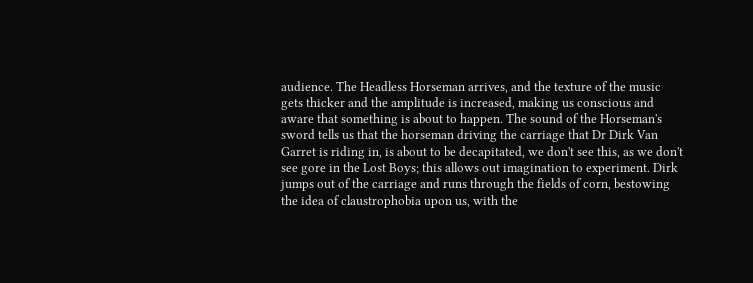audience. The Headless Horseman arrives, and the texture of the music gets thicker and the amplitude is increased, making us conscious and aware that something is about to happen. The sound of the Horseman's sword tells us that the horseman driving the carriage that Dr Dirk Van Garret is riding in, is about to be decapitated, we don't see this, as we don't see gore in the Lost Boys; this allows out imagination to experiment. Dirk jumps out of the carriage and runs through the fields of corn, bestowing the idea of claustrophobia upon us, with the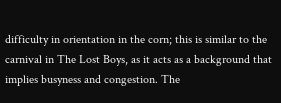difficulty in orientation in the corn; this is similar to the carnival in The Lost Boys, as it acts as a background that implies busyness and congestion. The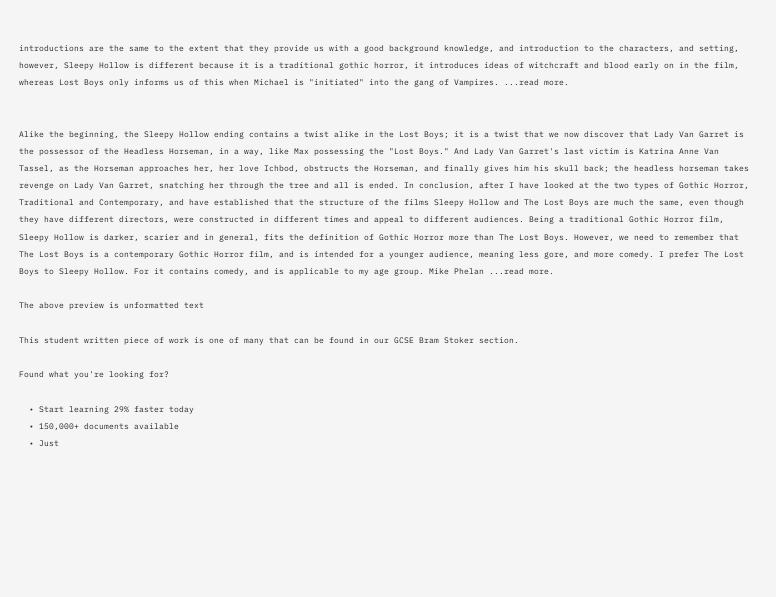introductions are the same to the extent that they provide us with a good background knowledge, and introduction to the characters, and setting, however, Sleepy Hollow is different because it is a traditional gothic horror, it introduces ideas of witchcraft and blood early on in the film, whereas Lost Boys only informs us of this when Michael is "initiated" into the gang of Vampires. ...read more.


Alike the beginning, the Sleepy Hollow ending contains a twist alike in the Lost Boys; it is a twist that we now discover that Lady Van Garret is the possessor of the Headless Horseman, in a way, like Max possessing the "Lost Boys." And Lady Van Garret's last victim is Katrina Anne Van Tassel, as the Horseman approaches her, her love Ichbod, obstructs the Horseman, and finally gives him his skull back; the headless horseman takes revenge on Lady Van Garret, snatching her through the tree and all is ended. In conclusion, after I have looked at the two types of Gothic Horror, Traditional and Contemporary, and have established that the structure of the films Sleepy Hollow and The Lost Boys are much the same, even though they have different directors, were constructed in different times and appeal to different audiences. Being a traditional Gothic Horror film, Sleepy Hollow is darker, scarier and in general, fits the definition of Gothic Horror more than The Lost Boys. However, we need to remember that The Lost Boys is a contemporary Gothic Horror film, and is intended for a younger audience, meaning less gore, and more comedy. I prefer The Lost Boys to Sleepy Hollow. For it contains comedy, and is applicable to my age group. Mike Phelan ...read more.

The above preview is unformatted text

This student written piece of work is one of many that can be found in our GCSE Bram Stoker section.

Found what you're looking for?

  • Start learning 29% faster today
  • 150,000+ documents available
  • Just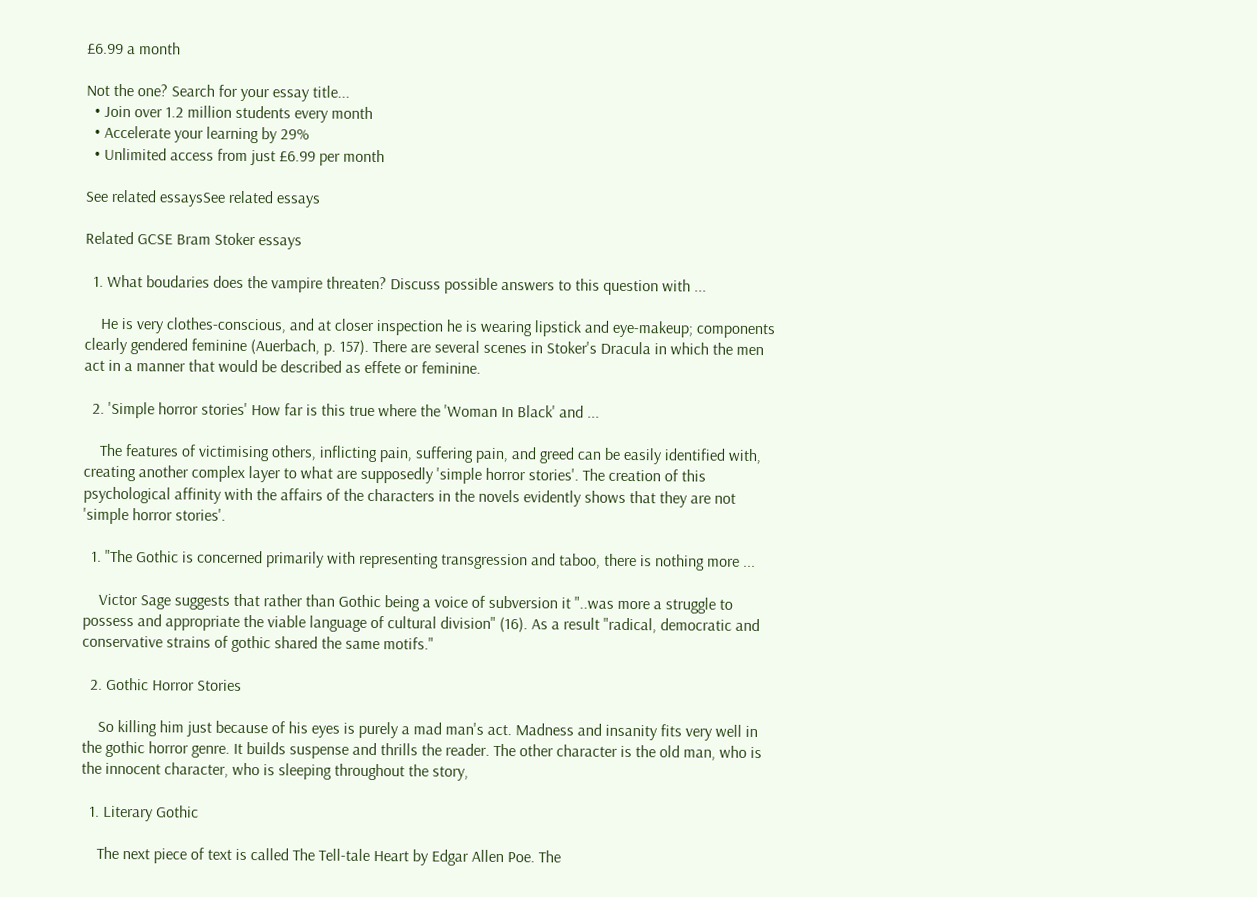£6.99 a month

Not the one? Search for your essay title...
  • Join over 1.2 million students every month
  • Accelerate your learning by 29%
  • Unlimited access from just £6.99 per month

See related essaysSee related essays

Related GCSE Bram Stoker essays

  1. What boudaries does the vampire threaten? Discuss possible answers to this question with ...

    He is very clothes-conscious, and at closer inspection he is wearing lipstick and eye-makeup; components clearly gendered feminine (Auerbach, p. 157). There are several scenes in Stoker's Dracula in which the men act in a manner that would be described as effete or feminine.

  2. 'Simple horror stories' How far is this true where the 'Woman In Black' and ...

    The features of victimising others, inflicting pain, suffering pain, and greed can be easily identified with, creating another complex layer to what are supposedly 'simple horror stories'. The creation of this psychological affinity with the affairs of the characters in the novels evidently shows that they are not 'simple horror stories'.

  1. "The Gothic is concerned primarily with representing transgression and taboo, there is nothing more ...

    Victor Sage suggests that rather than Gothic being a voice of subversion it "..was more a struggle to possess and appropriate the viable language of cultural division" (16). As a result "radical, democratic and conservative strains of gothic shared the same motifs."

  2. Gothic Horror Stories

    So killing him just because of his eyes is purely a mad man's act. Madness and insanity fits very well in the gothic horror genre. It builds suspense and thrills the reader. The other character is the old man, who is the innocent character, who is sleeping throughout the story,

  1. Literary Gothic

    The next piece of text is called The Tell-tale Heart by Edgar Allen Poe. The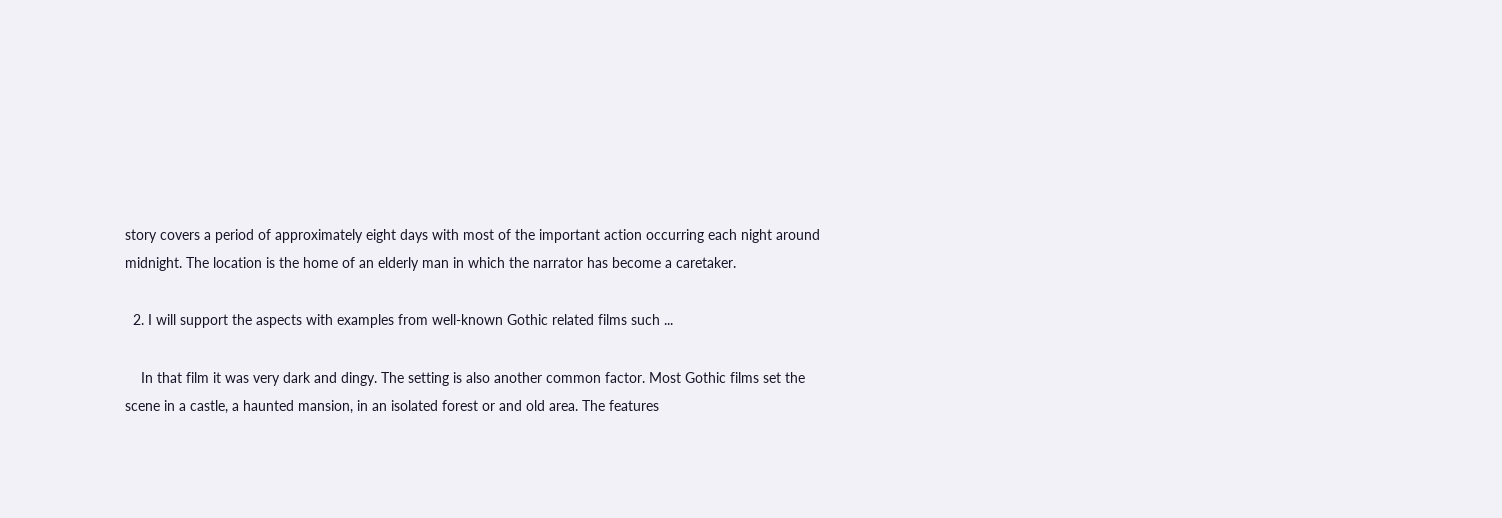story covers a period of approximately eight days with most of the important action occurring each night around midnight. The location is the home of an elderly man in which the narrator has become a caretaker.

  2. I will support the aspects with examples from well-known Gothic related films such ...

    In that film it was very dark and dingy. The setting is also another common factor. Most Gothic films set the scene in a castle, a haunted mansion, in an isolated forest or and old area. The features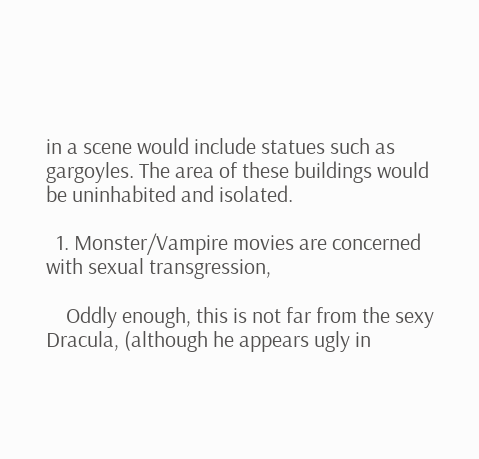in a scene would include statues such as gargoyles. The area of these buildings would be uninhabited and isolated.

  1. Monster/Vampire movies are concerned with sexual transgression,

    Oddly enough, this is not far from the sexy Dracula, (although he appears ugly in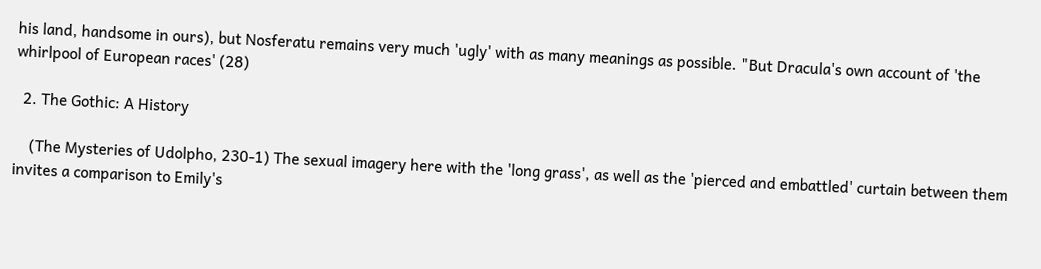his land, handsome in ours), but Nosferatu remains very much 'ugly' with as many meanings as possible. "But Dracula's own account of 'the whirlpool of European races' (28)

  2. The Gothic: A History

    (The Mysteries of Udolpho, 230-1) The sexual imagery here with the 'long grass', as well as the 'pierced and embattled' curtain between them invites a comparison to Emily's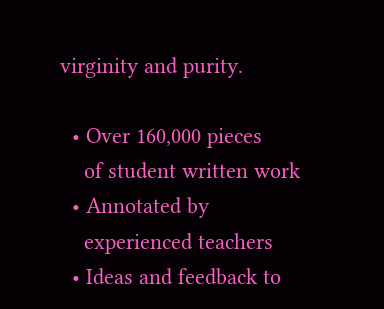virginity and purity.

  • Over 160,000 pieces
    of student written work
  • Annotated by
    experienced teachers
  • Ideas and feedback to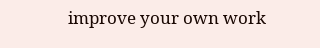improve your own work